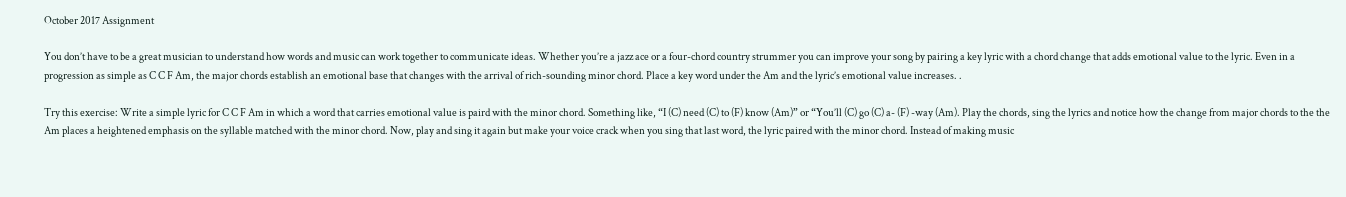October 2017 Assignment

You don’t have to be a great musician to understand how words and music can work together to communicate ideas. Whether you’re a jazz ace or a four-chord country strummer you can improve your song by pairing a key lyric with a chord change that adds emotional value to the lyric. Even in a progression as simple as C C F Am, the major chords establish an emotional base that changes with the arrival of rich-sounding minor chord. Place a key word under the Am and the lyric’s emotional value increases. .

Try this exercise: Write a simple lyric for C C F Am in which a word that carries emotional value is paird with the minor chord. Something like, “I (C) need (C) to (F) know (Am)” or “You’ll (C) go (C) a- (F) -way (Am). Play the chords, sing the lyrics and notice how the change from major chords to the the Am places a heightened emphasis on the syllable matched with the minor chord. Now, play and sing it again but make your voice crack when you sing that last word, the lyric paired with the minor chord. Instead of making music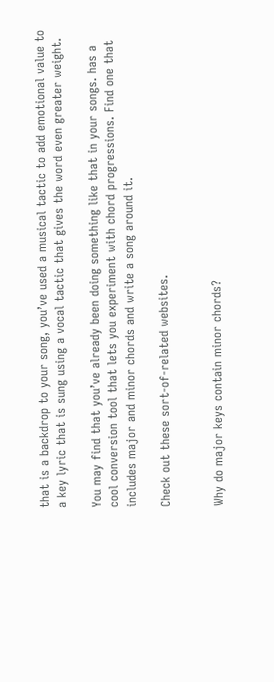that is a backdrop to your song, you’ve used a musical tactic to add emotional value to a key lyric that is sung using a vocal tactic that gives the word even greater weight.

You may find that you’ve already been doing something like that in your songs. has a cool conversion tool that lets you experiment with chord progressions. Find one that includes major and minor chords and write a song around it.

Check out these sort-of-related websites.


Why do major keys contain minor chords?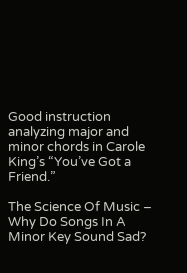Good instruction analyzing major and minor chords in Carole King’s “You’ve Got a Friend.”

The Science Of Music – Why Do Songs In A Minor Key Sound Sad?